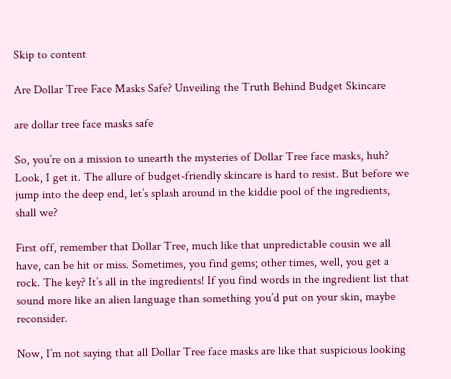Skip to content

Are Dollar Tree Face Masks Safe? Unveiling the Truth Behind Budget Skincare

are dollar tree face masks safe

So, you’re on a mission to unearth the mysteries of Dollar Tree face masks, huh? Look, I get it. The allure of budget-friendly skincare is hard to resist. But before we jump into the deep end, let’s splash around in the kiddie pool of the ingredients, shall we?

First off, remember that Dollar Tree, much like that unpredictable cousin we all have, can be hit or miss. Sometimes, you find gems; other times, well, you get a rock. The key? It’s all in the ingredients! If you find words in the ingredient list that sound more like an alien language than something you’d put on your skin, maybe reconsider.

Now, I’m not saying that all Dollar Tree face masks are like that suspicious looking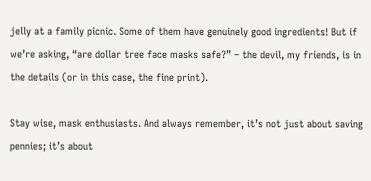jelly at a family picnic. Some of them have genuinely good ingredients! But if we’re asking, “are dollar tree face masks safe?” – the devil, my friends, is in the details (or in this case, the fine print).

Stay wise, mask enthusiasts. And always remember, it’s not just about saving pennies; it’s about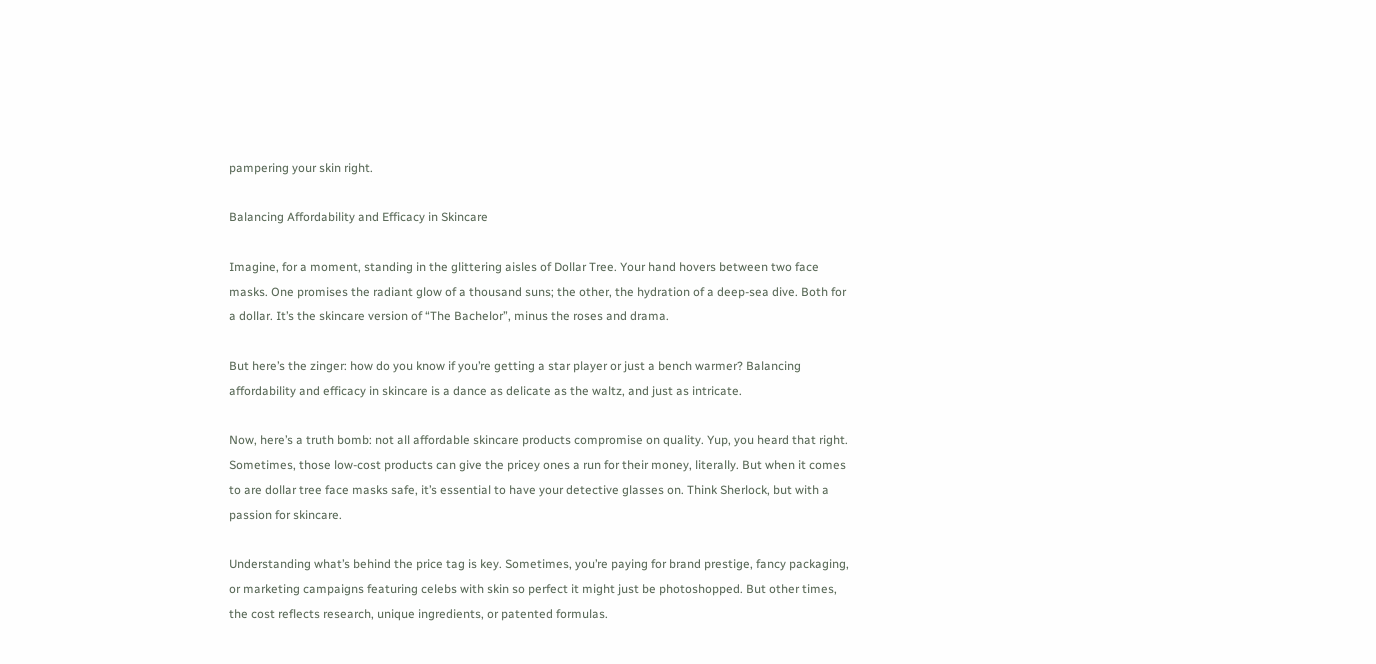pampering your skin right.

Balancing Affordability and Efficacy in Skincare

Imagine, for a moment, standing in the glittering aisles of Dollar Tree. Your hand hovers between two face masks. One promises the radiant glow of a thousand suns; the other, the hydration of a deep-sea dive. Both for a dollar. It’s the skincare version of “The Bachelor”, minus the roses and drama.

But here’s the zinger: how do you know if you’re getting a star player or just a bench warmer? Balancing affordability and efficacy in skincare is a dance as delicate as the waltz, and just as intricate.

Now, here’s a truth bomb: not all affordable skincare products compromise on quality. Yup, you heard that right. Sometimes, those low-cost products can give the pricey ones a run for their money, literally. But when it comes to are dollar tree face masks safe, it’s essential to have your detective glasses on. Think Sherlock, but with a passion for skincare.

Understanding what’s behind the price tag is key. Sometimes, you’re paying for brand prestige, fancy packaging, or marketing campaigns featuring celebs with skin so perfect it might just be photoshopped. But other times, the cost reflects research, unique ingredients, or patented formulas.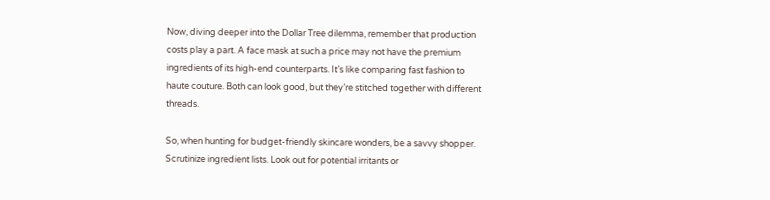Now, diving deeper into the Dollar Tree dilemma, remember that production costs play a part. A face mask at such a price may not have the premium ingredients of its high-end counterparts. It’s like comparing fast fashion to haute couture. Both can look good, but they’re stitched together with different threads.

So, when hunting for budget-friendly skincare wonders, be a savvy shopper. Scrutinize ingredient lists. Look out for potential irritants or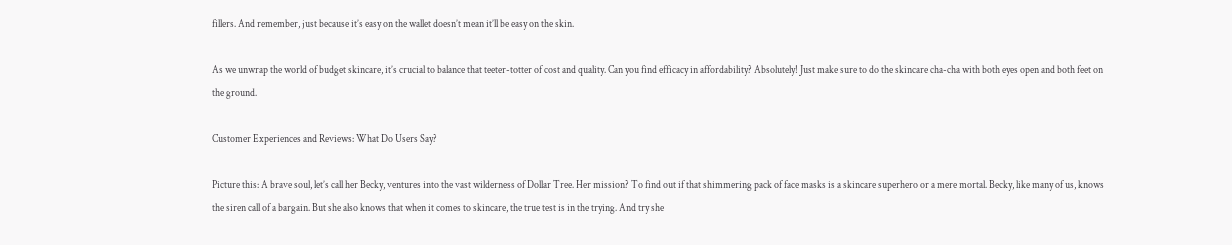fillers. And remember, just because it’s easy on the wallet doesn’t mean it’ll be easy on the skin.

As we unwrap the world of budget skincare, it’s crucial to balance that teeter-totter of cost and quality. Can you find efficacy in affordability? Absolutely! Just make sure to do the skincare cha-cha with both eyes open and both feet on the ground.

Customer Experiences and Reviews: What Do Users Say?

Picture this: A brave soul, let’s call her Becky, ventures into the vast wilderness of Dollar Tree. Her mission? To find out if that shimmering pack of face masks is a skincare superhero or a mere mortal. Becky, like many of us, knows the siren call of a bargain. But she also knows that when it comes to skincare, the true test is in the trying. And try she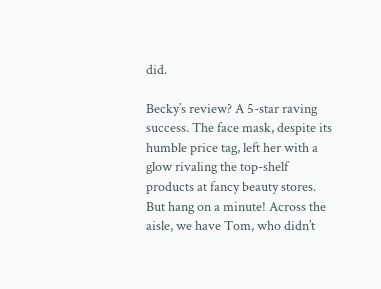did.

Becky’s review? A 5-star raving success. The face mask, despite its humble price tag, left her with a glow rivaling the top-shelf products at fancy beauty stores. But hang on a minute! Across the aisle, we have Tom, who didn’t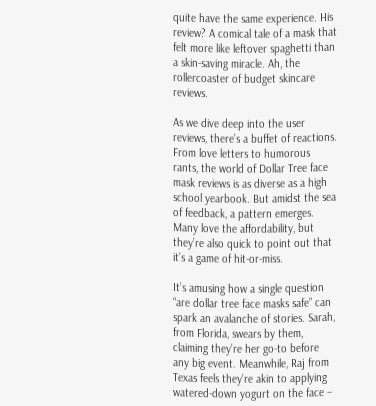quite have the same experience. His review? A comical tale of a mask that felt more like leftover spaghetti than a skin-saving miracle. Ah, the rollercoaster of budget skincare reviews.

As we dive deep into the user reviews, there’s a buffet of reactions. From love letters to humorous rants, the world of Dollar Tree face mask reviews is as diverse as a high school yearbook. But amidst the sea of feedback, a pattern emerges. Many love the affordability, but they’re also quick to point out that it’s a game of hit-or-miss.

It’s amusing how a single question “are dollar tree face masks safe” can spark an avalanche of stories. Sarah, from Florida, swears by them, claiming they’re her go-to before any big event. Meanwhile, Raj from Texas feels they’re akin to applying watered-down yogurt on the face –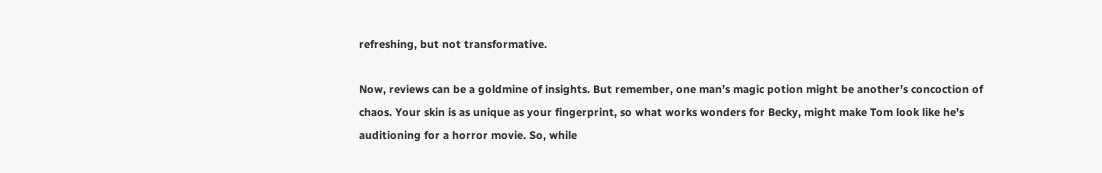refreshing, but not transformative.

Now, reviews can be a goldmine of insights. But remember, one man’s magic potion might be another’s concoction of chaos. Your skin is as unique as your fingerprint, so what works wonders for Becky, might make Tom look like he’s auditioning for a horror movie. So, while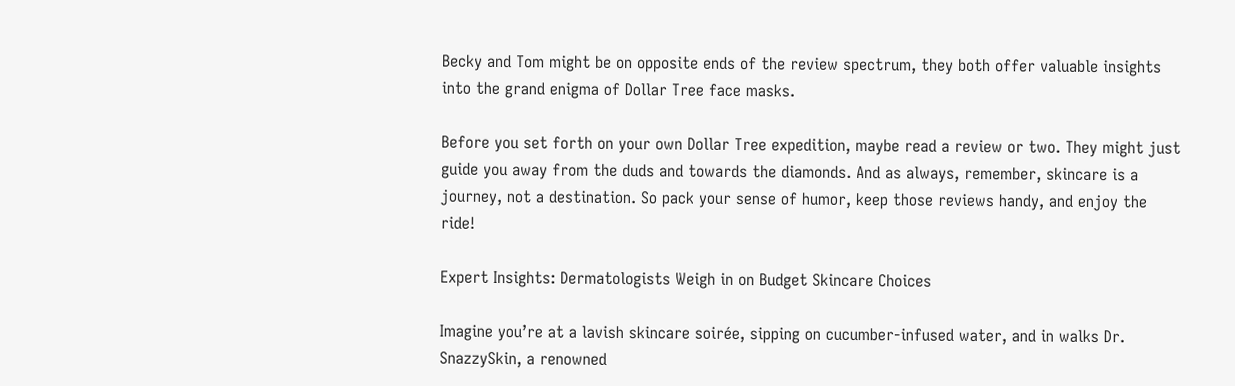Becky and Tom might be on opposite ends of the review spectrum, they both offer valuable insights into the grand enigma of Dollar Tree face masks.

Before you set forth on your own Dollar Tree expedition, maybe read a review or two. They might just guide you away from the duds and towards the diamonds. And as always, remember, skincare is a journey, not a destination. So pack your sense of humor, keep those reviews handy, and enjoy the ride!

Expert Insights: Dermatologists Weigh in on Budget Skincare Choices

Imagine you’re at a lavish skincare soirée, sipping on cucumber-infused water, and in walks Dr. SnazzySkin, a renowned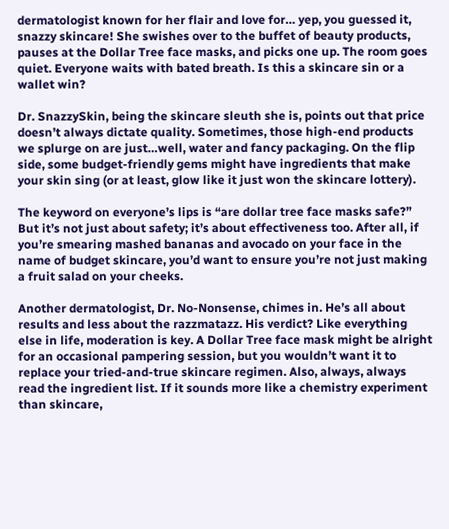dermatologist known for her flair and love for… yep, you guessed it, snazzy skincare! She swishes over to the buffet of beauty products, pauses at the Dollar Tree face masks, and picks one up. The room goes quiet. Everyone waits with bated breath. Is this a skincare sin or a wallet win?

Dr. SnazzySkin, being the skincare sleuth she is, points out that price doesn’t always dictate quality. Sometimes, those high-end products we splurge on are just…well, water and fancy packaging. On the flip side, some budget-friendly gems might have ingredients that make your skin sing (or at least, glow like it just won the skincare lottery).

The keyword on everyone’s lips is “are dollar tree face masks safe?” But it’s not just about safety; it’s about effectiveness too. After all, if you’re smearing mashed bananas and avocado on your face in the name of budget skincare, you’d want to ensure you’re not just making a fruit salad on your cheeks.

Another dermatologist, Dr. No-Nonsense, chimes in. He’s all about results and less about the razzmatazz. His verdict? Like everything else in life, moderation is key. A Dollar Tree face mask might be alright for an occasional pampering session, but you wouldn’t want it to replace your tried-and-true skincare regimen. Also, always, always read the ingredient list. If it sounds more like a chemistry experiment than skincare,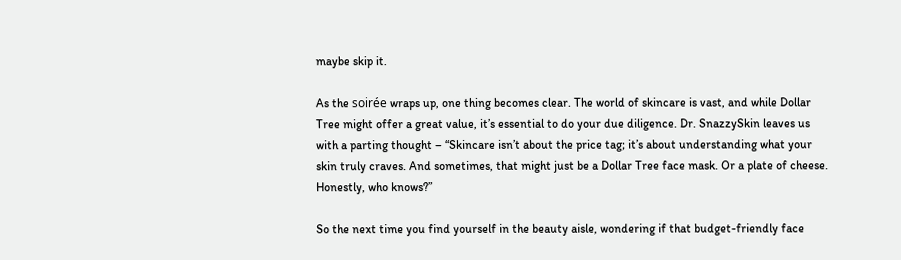maybe skip it.

As the soirée wraps up, one thing becomes clear. The world of skincare is vast, and while Dollar Tree might offer a great value, it’s essential to do your due diligence. Dr. SnazzySkin leaves us with a parting thought – “Skincare isn’t about the price tag; it’s about understanding what your skin truly craves. And sometimes, that might just be a Dollar Tree face mask. Or a plate of cheese. Honestly, who knows?”

So the next time you find yourself in the beauty aisle, wondering if that budget-friendly face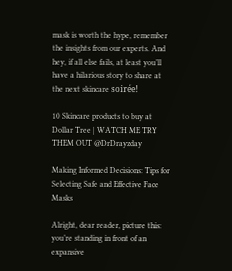mask is worth the hype, remember the insights from our experts. And hey, if all else fails, at least you’ll have a hilarious story to share at the next skincare soirée!

10 Skincare products to buy at Dollar Tree | WATCH ME TRY THEM OUT @DrDrayzday

Making Informed Decisions: Tips for Selecting Safe and Effective Face Masks

Alright, dear reader, picture this: you’re standing in front of an expansive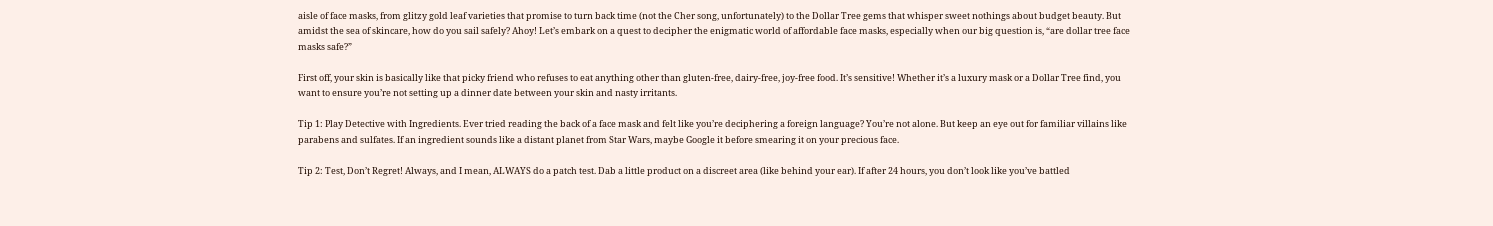aisle of face masks, from glitzy gold leaf varieties that promise to turn back time (not the Cher song, unfortunately) to the Dollar Tree gems that whisper sweet nothings about budget beauty. But amidst the sea of skincare, how do you sail safely? Ahoy! Let’s embark on a quest to decipher the enigmatic world of affordable face masks, especially when our big question is, “are dollar tree face masks safe?”

First off, your skin is basically like that picky friend who refuses to eat anything other than gluten-free, dairy-free, joy-free food. It’s sensitive! Whether it’s a luxury mask or a Dollar Tree find, you want to ensure you’re not setting up a dinner date between your skin and nasty irritants.

Tip 1: Play Detective with Ingredients. Ever tried reading the back of a face mask and felt like you’re deciphering a foreign language? You’re not alone. But keep an eye out for familiar villains like parabens and sulfates. If an ingredient sounds like a distant planet from Star Wars, maybe Google it before smearing it on your precious face.

Tip 2: Test, Don’t Regret! Always, and I mean, ALWAYS do a patch test. Dab a little product on a discreet area (like behind your ear). If after 24 hours, you don’t look like you’ve battled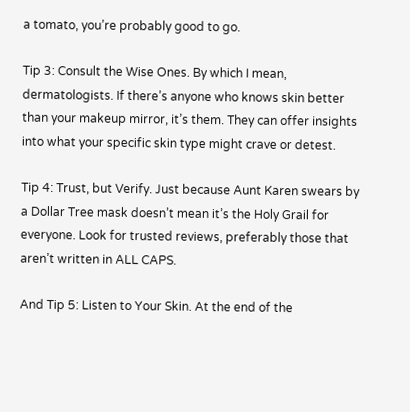a tomato, you’re probably good to go.

Tip 3: Consult the Wise Ones. By which I mean, dermatologists. If there’s anyone who knows skin better than your makeup mirror, it’s them. They can offer insights into what your specific skin type might crave or detest.

Tip 4: Trust, but Verify. Just because Aunt Karen swears by a Dollar Tree mask doesn’t mean it’s the Holy Grail for everyone. Look for trusted reviews, preferably those that aren’t written in ALL CAPS.

And Tip 5: Listen to Your Skin. At the end of the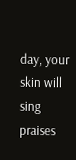day, your skin will sing praises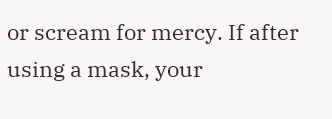or scream for mercy. If after using a mask, your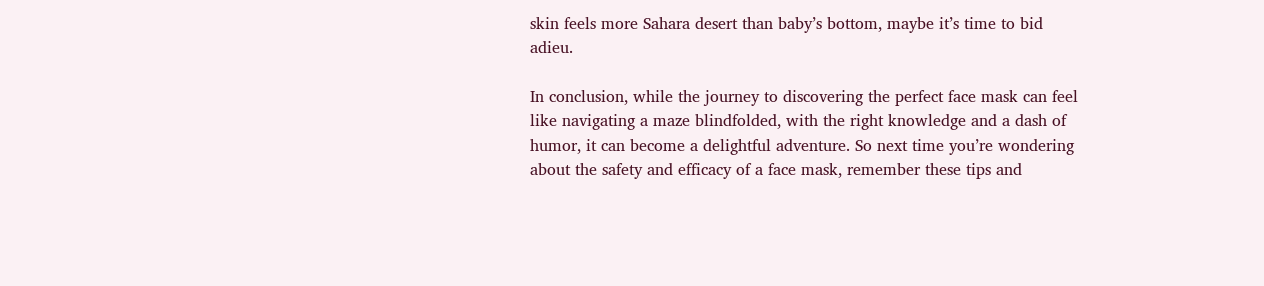skin feels more Sahara desert than baby’s bottom, maybe it’s time to bid adieu.

In conclusion, while the journey to discovering the perfect face mask can feel like navigating a maze blindfolded, with the right knowledge and a dash of humor, it can become a delightful adventure. So next time you’re wondering about the safety and efficacy of a face mask, remember these tips and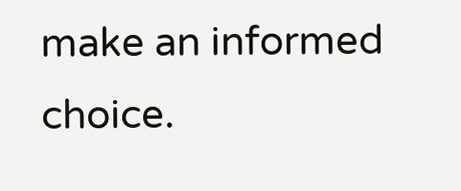make an informed choice.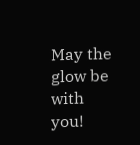May the glow be with you!